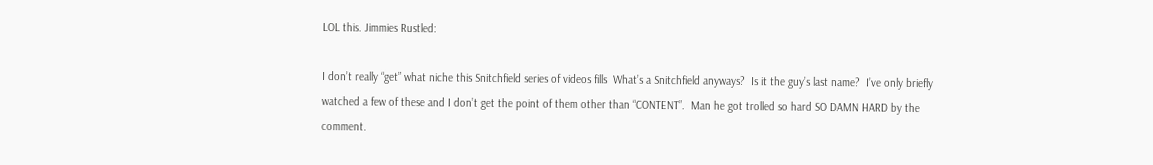LOL this. Jimmies Rustled:

I don’t really “get” what niche this Snitchfield series of videos fills  What’s a Snitchfield anyways?  Is it the guy’s last name?  I’ve only briefly watched a few of these and I don’t get the point of them other than “CONTENT”.  Man he got trolled so hard SO DAMN HARD by the comment.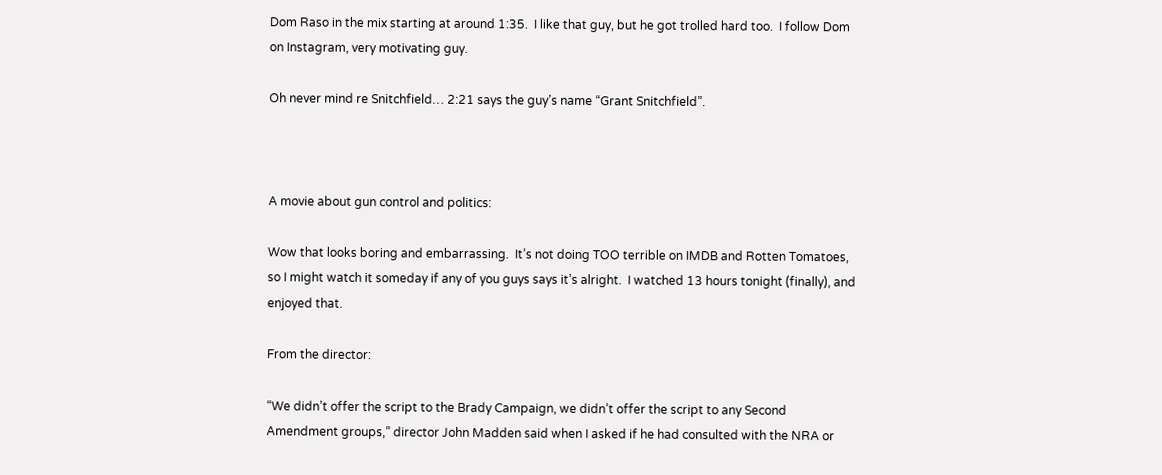Dom Raso in the mix starting at around 1:35.  I like that guy, but he got trolled hard too.  I follow Dom on Instagram, very motivating guy.

Oh never mind re Snitchfield… 2:21 says the guy’s name “Grant Snitchfield”.



A movie about gun control and politics:

Wow that looks boring and embarrassing.  It’s not doing TOO terrible on IMDB and Rotten Tomatoes, so I might watch it someday if any of you guys says it’s alright.  I watched 13 hours tonight (finally), and enjoyed that.

From the director:

“We didn’t offer the script to the Brady Campaign, we didn’t offer the script to any Second Amendment groups,” director John Madden said when I asked if he had consulted with the NRA or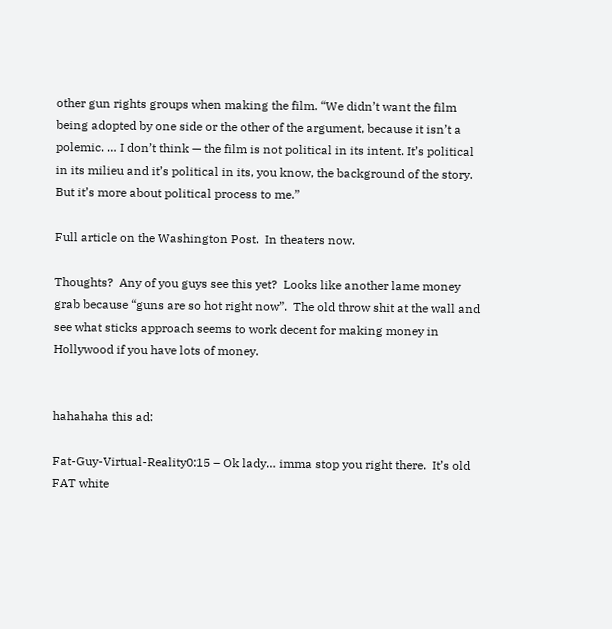other gun rights groups when making the film. “We didn’t want the film being adopted by one side or the other of the argument, because it isn’t a polemic. … I don’t think — the film is not political in its intent. It’s political in its milieu and it’s political in its, you know, the background of the story. But it’s more about political process to me.”

Full article on the Washington Post.  In theaters now.

Thoughts?  Any of you guys see this yet?  Looks like another lame money grab because “guns are so hot right now”.  The old throw shit at the wall and see what sticks approach seems to work decent for making money in Hollywood if you have lots of money.


hahahaha this ad:

Fat-Guy-Virtual-Reality0:15 – Ok lady… imma stop you right there.  It’s old FAT white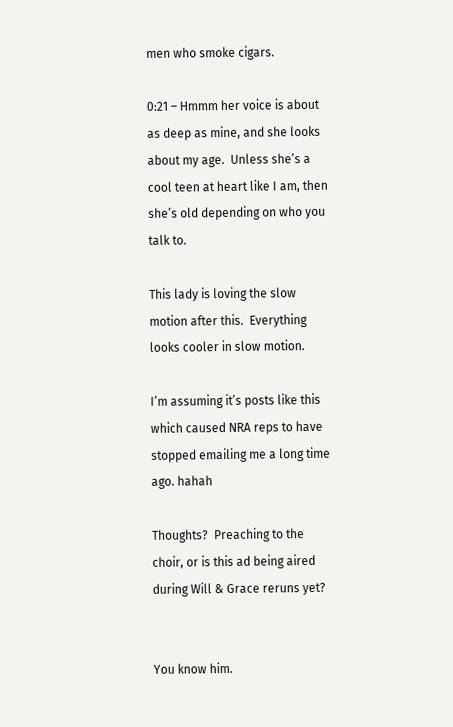men who smoke cigars.

0:21 – Hmmm her voice is about as deep as mine, and she looks about my age.  Unless she’s a cool teen at heart like I am, then she’s old depending on who you talk to.

This lady is loving the slow motion after this.  Everything looks cooler in slow motion.

I’m assuming it’s posts like this which caused NRA reps to have stopped emailing me a long time ago. hahah

Thoughts?  Preaching to the choir, or is this ad being aired during Will & Grace reruns yet?


You know him.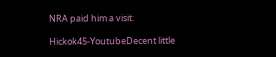NRA paid him a visit:

Hickok45-YoutubeDecent little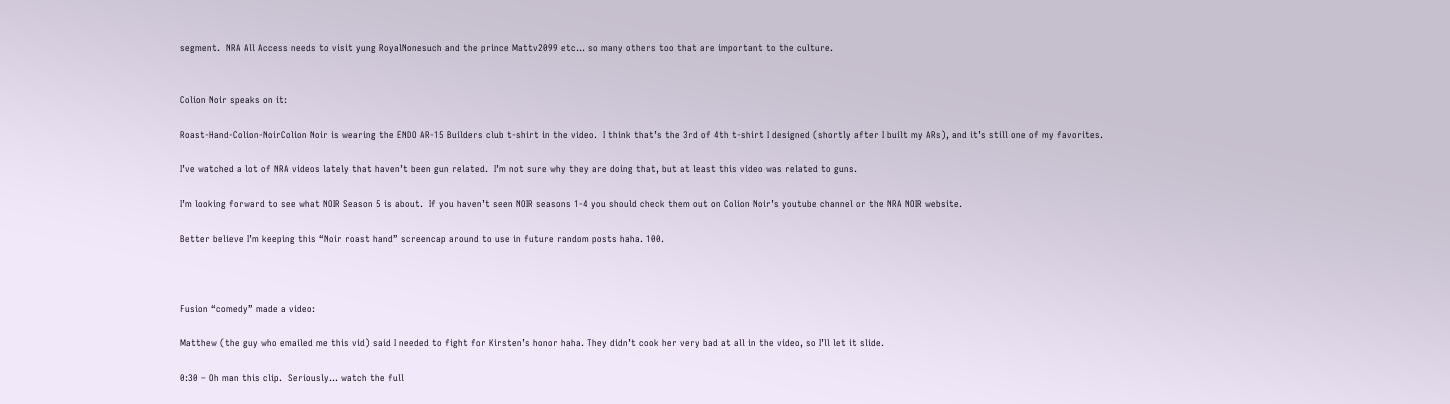segment.  NRA All Access needs to visit yung RoyalNonesuch and the prince Mattv2099 etc… so many others too that are important to the culture.


Colion Noir speaks on it:

Roast-Hand-Colion-NoirColion Noir is wearing the ENDO AR-15 Builders club t-shirt in the video.  I think that’s the 3rd of 4th t-shirt I designed (shortly after I built my ARs), and it’s still one of my favorites.

I’ve watched a lot of NRA videos lately that haven’t been gun related.  I’m not sure why they are doing that, but at least this video was related to guns.

I’m looking forward to see what NOIR Season 5 is about.  If you haven’t seen NOIR seasons 1-4 you should check them out on Colion Noir’s youtube channel or the NRA NOIR website.

Better believe I’m keeping this “Noir roast hand” screencap around to use in future random posts haha. 100.



Fusion “comedy” made a video:

Matthew (the guy who emailed me this vid) said I needed to fight for Kirsten’s honor haha. They didn’t cook her very bad at all in the video, so I’ll let it slide.

0:30 – Oh man this clip.  Seriously… watch the full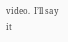video.  I’ll say it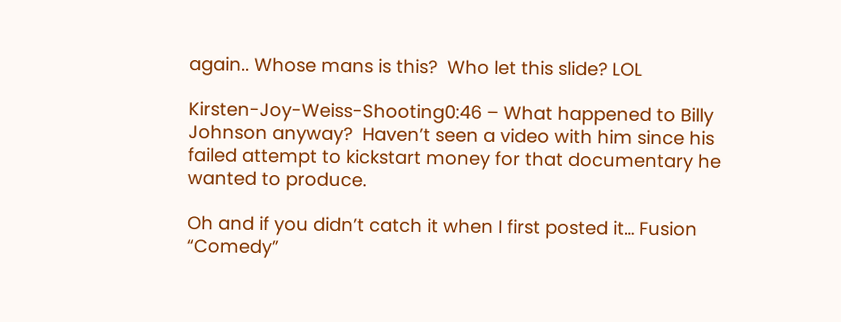again.. Whose mans is this?  Who let this slide? LOL

Kirsten-Joy-Weiss-Shooting0:46 – What happened to Billy Johnson anyway?  Haven’t seen a video with him since his failed attempt to kickstart money for that documentary he wanted to produce.

Oh and if you didn’t catch it when I first posted it… Fusion “Comedy”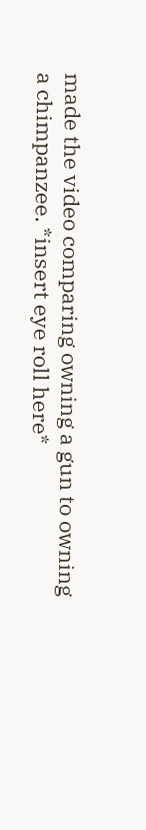made the video comparing owning a gun to owning a chimpanzee. *insert eye roll here*